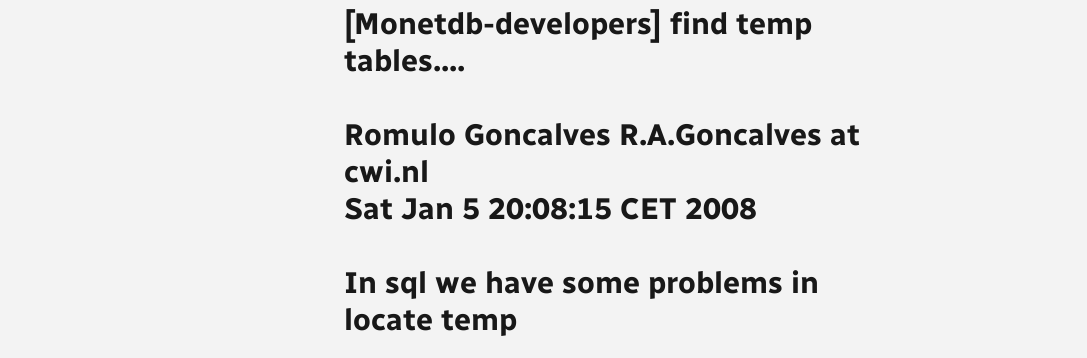[Monetdb-developers] find temp tables....

Romulo Goncalves R.A.Goncalves at cwi.nl
Sat Jan 5 20:08:15 CET 2008

In sql we have some problems in locate temp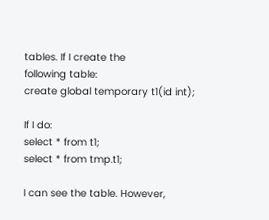tables. If I create the
following table:
create global temporary t1(id int);

If I do:
select * from t1;
select * from tmp.t1;

I can see the table. However,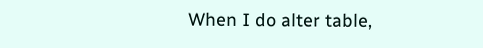When I do alter table,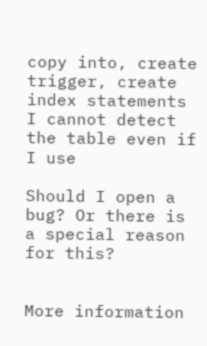copy into, create
trigger, create index statements I cannot detect the table even if I use

Should I open a bug? Or there is a special reason for this?


More information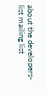about the developers-list mailing list